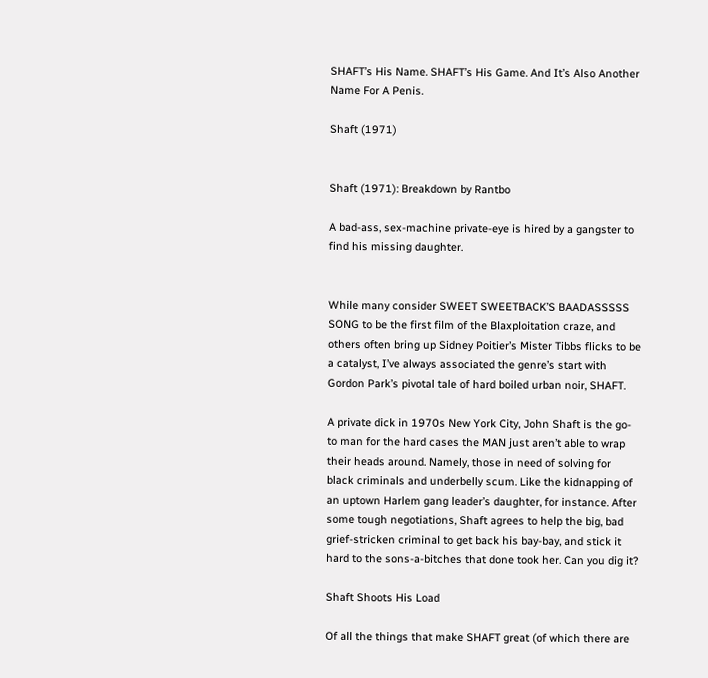SHAFT’s His Name. SHAFT’s His Game. And It’s Also Another Name For A Penis.

Shaft (1971)


Shaft (1971): Breakdown by Rantbo

A bad-ass, sex-machine private-eye is hired by a gangster to find his missing daughter.


While many consider SWEET SWEETBACK’S BAADASSSSS SONG to be the first film of the Blaxploitation craze, and others often bring up Sidney Poitier’s Mister Tibbs flicks to be a catalyst, I’ve always associated the genre’s start with Gordon Park’s pivotal tale of hard boiled urban noir, SHAFT.

A private dick in 1970s New York City, John Shaft is the go-to man for the hard cases the MAN just aren’t able to wrap their heads around. Namely, those in need of solving for black criminals and underbelly scum. Like the kidnapping of an uptown Harlem gang leader’s daughter, for instance. After some tough negotiations, Shaft agrees to help the big, bad grief-stricken criminal to get back his bay-bay, and stick it hard to the sons-a-bitches that done took her. Can you dig it?

Shaft Shoots His Load

Of all the things that make SHAFT great (of which there are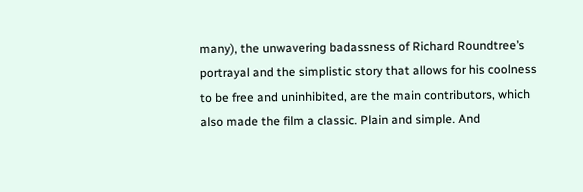many), the unwavering badassness of Richard Roundtree’s portrayal and the simplistic story that allows for his coolness to be free and uninhibited, are the main contributors, which also made the film a classic. Plain and simple. And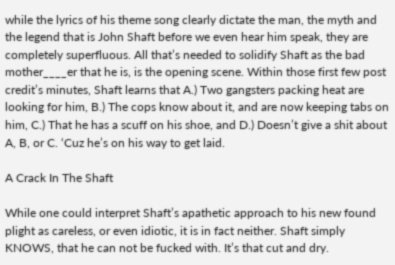while the lyrics of his theme song clearly dictate the man, the myth and the legend that is John Shaft before we even hear him speak, they are completely superfluous. All that’s needed to solidify Shaft as the bad mother____er that he is, is the opening scene. Within those first few post credit’s minutes, Shaft learns that A.) Two gangsters packing heat are looking for him, B.) The cops know about it, and are now keeping tabs on him, C.) That he has a scuff on his shoe, and D.) Doesn’t give a shit about A, B, or C. ‘Cuz he’s on his way to get laid.

A Crack In The Shaft

While one could interpret Shaft’s apathetic approach to his new found plight as careless, or even idiotic, it is in fact neither. Shaft simply KNOWS, that he can not be fucked with. It’s that cut and dry.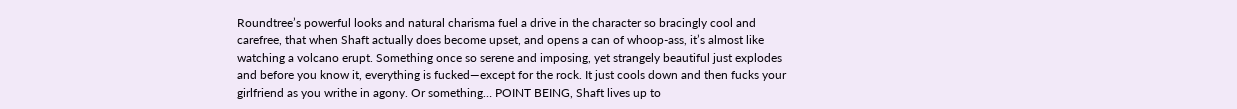Roundtree’s powerful looks and natural charisma fuel a drive in the character so bracingly cool and carefree, that when Shaft actually does become upset, and opens a can of whoop-ass, it’s almost like watching a volcano erupt. Something once so serene and imposing, yet strangely beautiful just explodes and before you know it, everything is fucked—except for the rock. It just cools down and then fucks your girlfriend as you writhe in agony. Or something… POINT BEING, Shaft lives up to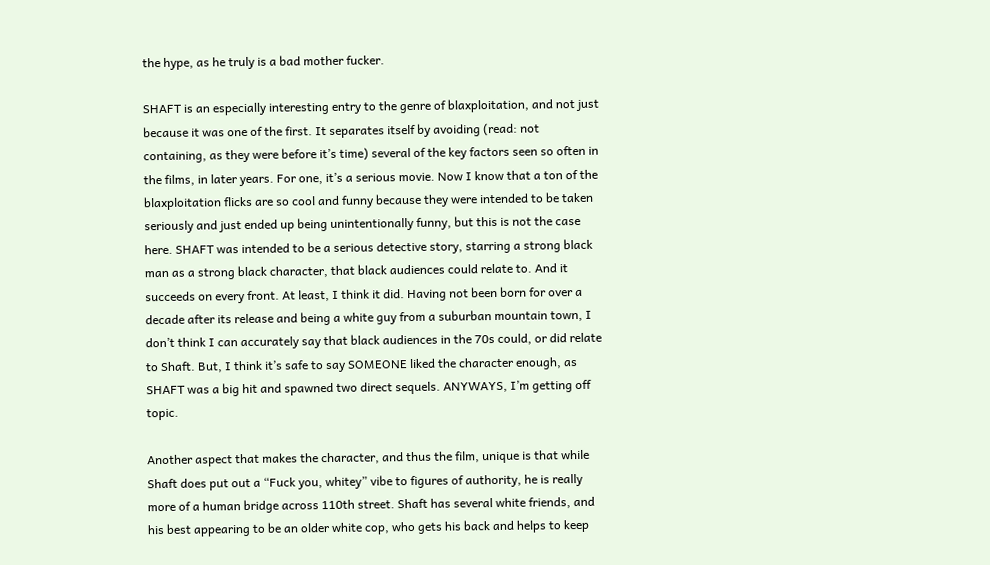the hype, as he truly is a bad mother fucker.

SHAFT is an especially interesting entry to the genre of blaxploitation, and not just because it was one of the first. It separates itself by avoiding (read: not containing, as they were before it’s time) several of the key factors seen so often in the films, in later years. For one, it’s a serious movie. Now I know that a ton of the blaxploitation flicks are so cool and funny because they were intended to be taken seriously and just ended up being unintentionally funny, but this is not the case here. SHAFT was intended to be a serious detective story, starring a strong black man as a strong black character, that black audiences could relate to. And it succeeds on every front. At least, I think it did. Having not been born for over a decade after its release and being a white guy from a suburban mountain town, I don’t think I can accurately say that black audiences in the 70s could, or did relate to Shaft. But, I think it’s safe to say SOMEONE liked the character enough, as SHAFT was a big hit and spawned two direct sequels. ANYWAYS, I’m getting off topic.

Another aspect that makes the character, and thus the film, unique is that while Shaft does put out a “Fuck you, whitey” vibe to figures of authority, he is really more of a human bridge across 110th street. Shaft has several white friends, and his best appearing to be an older white cop, who gets his back and helps to keep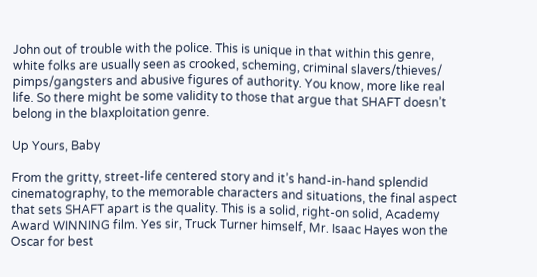John out of trouble with the police. This is unique in that within this genre, white folks are usually seen as crooked, scheming, criminal slavers/thieves/ pimps/gangsters and abusive figures of authority. You know, more like real life. So there might be some validity to those that argue that SHAFT doesn’t belong in the blaxploitation genre.

Up Yours, Baby

From the gritty, street-life centered story and it’s hand-in-hand splendid cinematography, to the memorable characters and situations, the final aspect that sets SHAFT apart is the quality. This is a solid, right-on solid, Academy Award WINNING film. Yes sir, Truck Turner himself, Mr. Isaac Hayes won the Oscar for best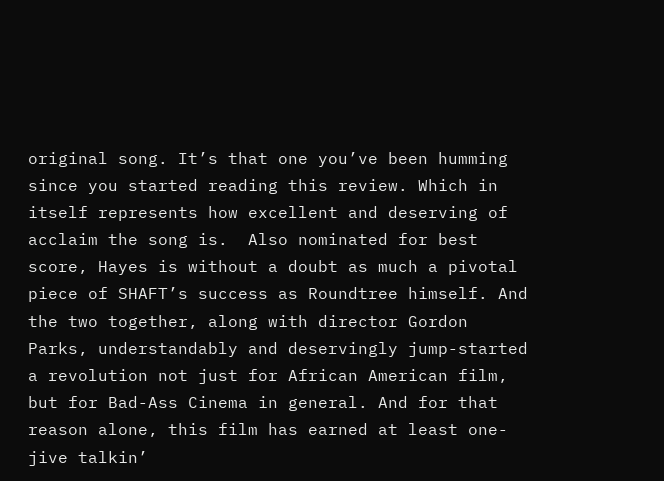original song. It’s that one you’ve been humming since you started reading this review. Which in itself represents how excellent and deserving of acclaim the song is.  Also nominated for best score, Hayes is without a doubt as much a pivotal piece of SHAFT’s success as Roundtree himself. And the two together, along with director Gordon Parks, understandably and deservingly jump-started a revolution not just for African American film, but for Bad-Ass Cinema in general. And for that reason alone, this film has earned at least one-jive talkin’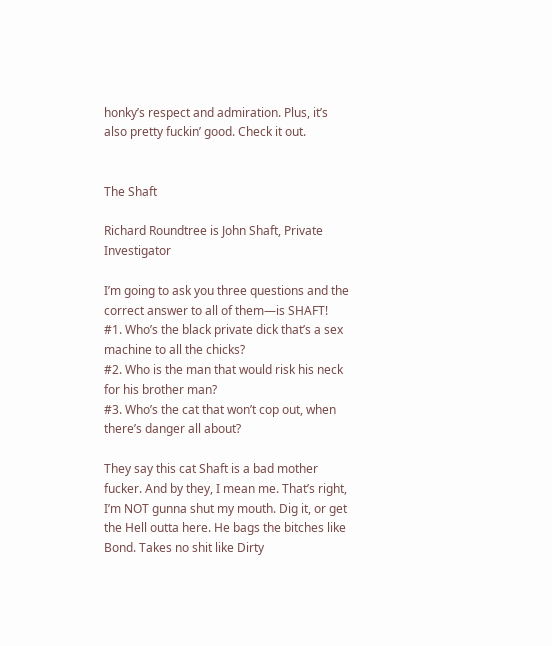honky’s respect and admiration. Plus, it’s also pretty fuckin’ good. Check it out.


The Shaft

Richard Roundtree is John Shaft, Private Investigator

I’m going to ask you three questions and the correct answer to all of them—is SHAFT!
#1. Who’s the black private dick that’s a sex machine to all the chicks?
#2. Who is the man that would risk his neck for his brother man?
#3. Who’s the cat that won’t cop out, when there’s danger all about?

They say this cat Shaft is a bad mother fucker. And by they, I mean me. That’s right, I’m NOT gunna shut my mouth. Dig it, or get the Hell outta here. He bags the bitches like Bond. Takes no shit like Dirty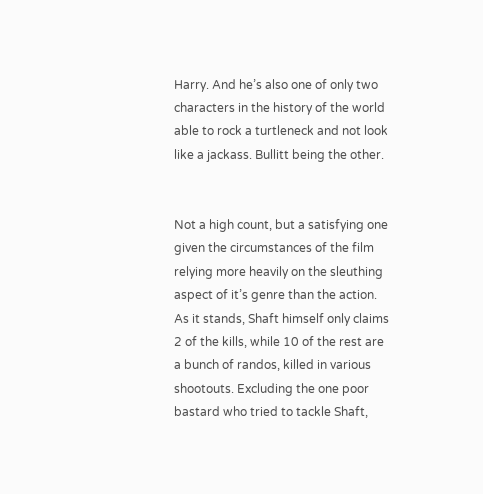Harry. And he’s also one of only two characters in the history of the world able to rock a turtleneck and not look like a jackass. Bullitt being the other.


Not a high count, but a satisfying one given the circumstances of the film relying more heavily on the sleuthing aspect of it’s genre than the action. As it stands, Shaft himself only claims 2 of the kills, while 10 of the rest are a bunch of randos, killed in various shootouts. Excluding the one poor bastard who tried to tackle Shaft,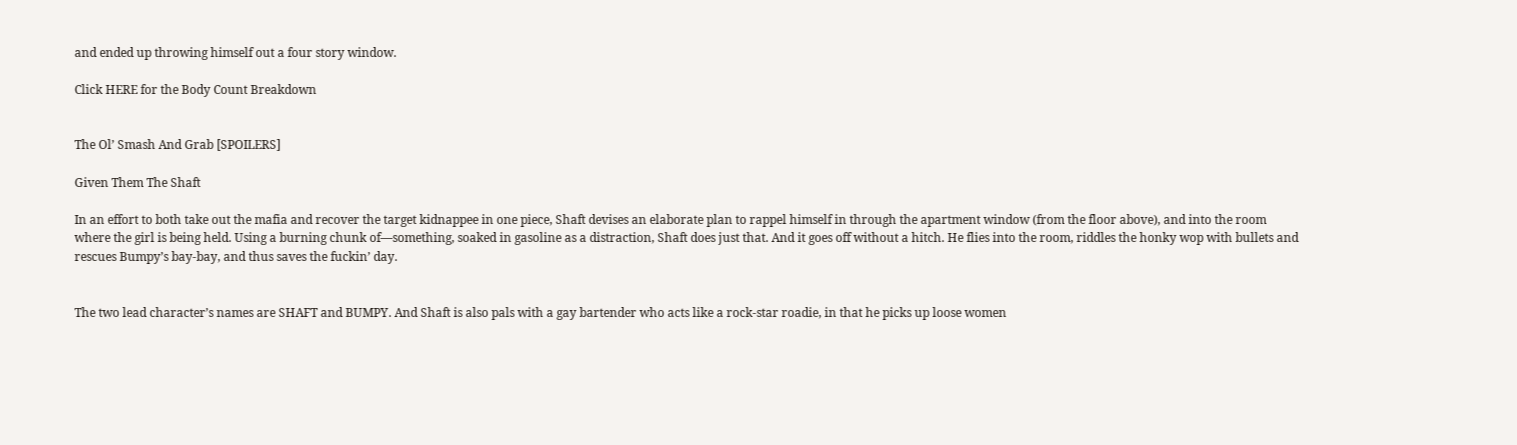and ended up throwing himself out a four story window.

Click HERE for the Body Count Breakdown


The Ol’ Smash And Grab [SPOILERS]

Given Them The Shaft

In an effort to both take out the mafia and recover the target kidnappee in one piece, Shaft devises an elaborate plan to rappel himself in through the apartment window (from the floor above), and into the room where the girl is being held. Using a burning chunk of—something, soaked in gasoline as a distraction, Shaft does just that. And it goes off without a hitch. He flies into the room, riddles the honky wop with bullets and rescues Bumpy’s bay-bay, and thus saves the fuckin’ day.


The two lead character’s names are SHAFT and BUMPY. And Shaft is also pals with a gay bartender who acts like a rock-star roadie, in that he picks up loose women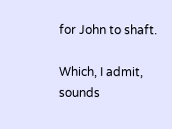for John to shaft.

Which, I admit, sounds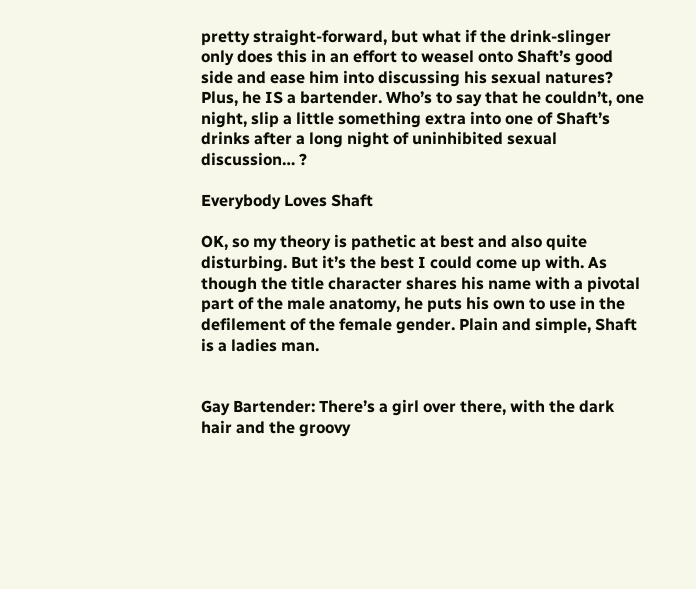pretty straight-forward, but what if the drink-slinger only does this in an effort to weasel onto Shaft’s good side and ease him into discussing his sexual natures? Plus, he IS a bartender. Who’s to say that he couldn’t, one night, slip a little something extra into one of Shaft’s drinks after a long night of uninhibited sexual discussion… ?

Everybody Loves Shaft

OK, so my theory is pathetic at best and also quite disturbing. But it’s the best I could come up with. As though the title character shares his name with a pivotal part of the male anatomy, he puts his own to use in the defilement of the female gender. Plain and simple, Shaft is a ladies man.


Gay Bartender: There’s a girl over there, with the dark hair and the groovy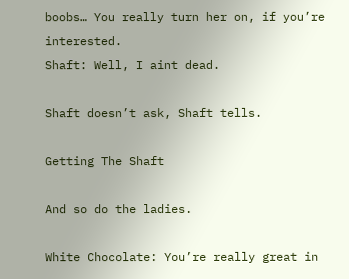boobs… You really turn her on, if you’re interested.
Shaft: Well, I aint dead.

Shaft doesn’t ask, Shaft tells.

Getting The Shaft

And so do the ladies.

White Chocolate: You’re really great in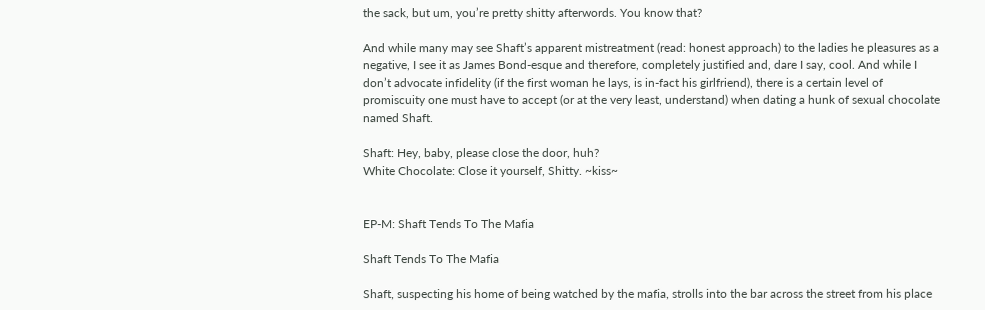the sack, but um, you’re pretty shitty afterwords. You know that?

And while many may see Shaft’s apparent mistreatment (read: honest approach) to the ladies he pleasures as a negative, I see it as James Bond-esque and therefore, completely justified and, dare I say, cool. And while I don’t advocate infidelity (if the first woman he lays, is in-fact his girlfriend), there is a certain level of promiscuity one must have to accept (or at the very least, understand) when dating a hunk of sexual chocolate named Shaft.

Shaft: Hey, baby, please close the door, huh?
White Chocolate: Close it yourself, Shitty. ~kiss~


EP-M: Shaft Tends To The Mafia

Shaft Tends To The Mafia

Shaft, suspecting his home of being watched by the mafia, strolls into the bar across the street from his place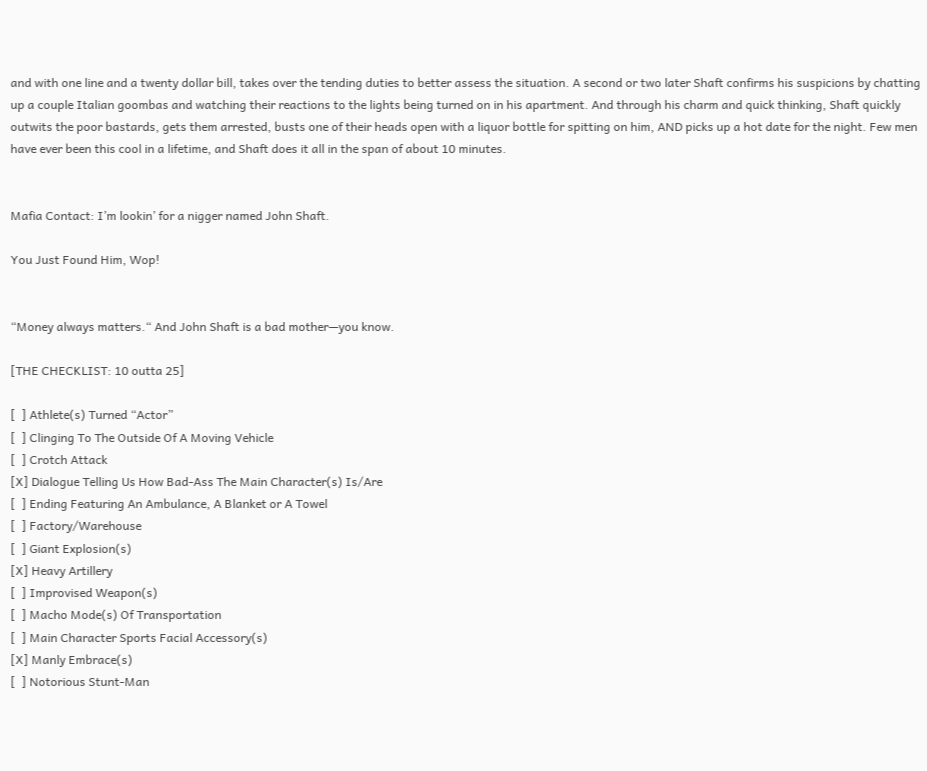and with one line and a twenty dollar bill, takes over the tending duties to better assess the situation. A second or two later Shaft confirms his suspicions by chatting up a couple Italian goombas and watching their reactions to the lights being turned on in his apartment. And through his charm and quick thinking, Shaft quickly outwits the poor bastards, gets them arrested, busts one of their heads open with a liquor bottle for spitting on him, AND picks up a hot date for the night. Few men have ever been this cool in a lifetime, and Shaft does it all in the span of about 10 minutes.


Mafia Contact: I’m lookin’ for a nigger named John Shaft.

You Just Found Him, Wop!


“Money always matters.“ And John Shaft is a bad mother—you know.

[THE CHECKLIST: 10 outta 25]

[  ] Athlete(s) Turned “Actor”
[  ] Clinging To The Outside Of A Moving Vehicle
[  ] Crotch Attack
[X] Dialogue Telling Us How Bad-Ass The Main Character(s) Is/Are
[  ] Ending Featuring An Ambulance, A Blanket or A Towel
[  ] Factory/Warehouse
[  ] Giant Explosion(s)
[X] Heavy Artillery
[  ] Improvised Weapon(s)
[  ] Macho Mode(s) Of Transportation
[  ] Main Character Sports Facial Accessory(s)
[X] Manly Embrace(s)
[  ] Notorious Stunt-Man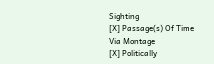Sighting
[X] Passage(s) Of Time Via Montage
[X] Politically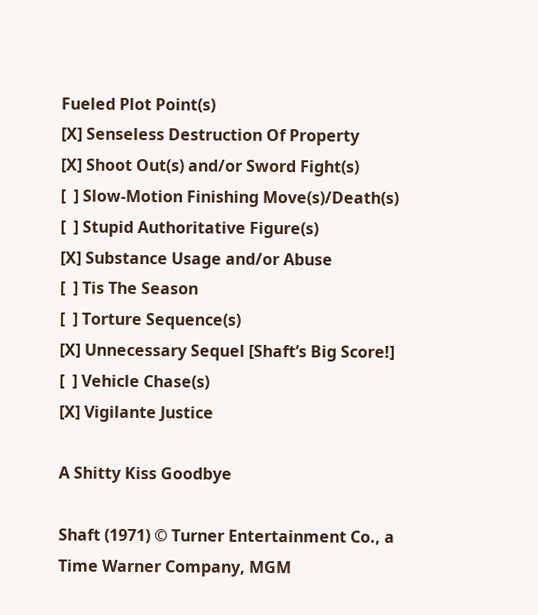Fueled Plot Point(s)
[X] Senseless Destruction Of Property
[X] Shoot Out(s) and/or Sword Fight(s)
[  ] Slow-Motion Finishing Move(s)/Death(s)
[  ] Stupid Authoritative Figure(s)
[X] Substance Usage and/or Abuse
[  ] Tis The Season
[  ] Torture Sequence(s)
[X] Unnecessary Sequel [Shaft’s Big Score!]
[  ] Vehicle Chase(s)
[X] Vigilante Justice

A Shitty Kiss Goodbye

Shaft (1971) © Turner Entertainment Co., a Time Warner Company, MGM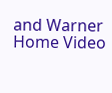and Warner Home Video